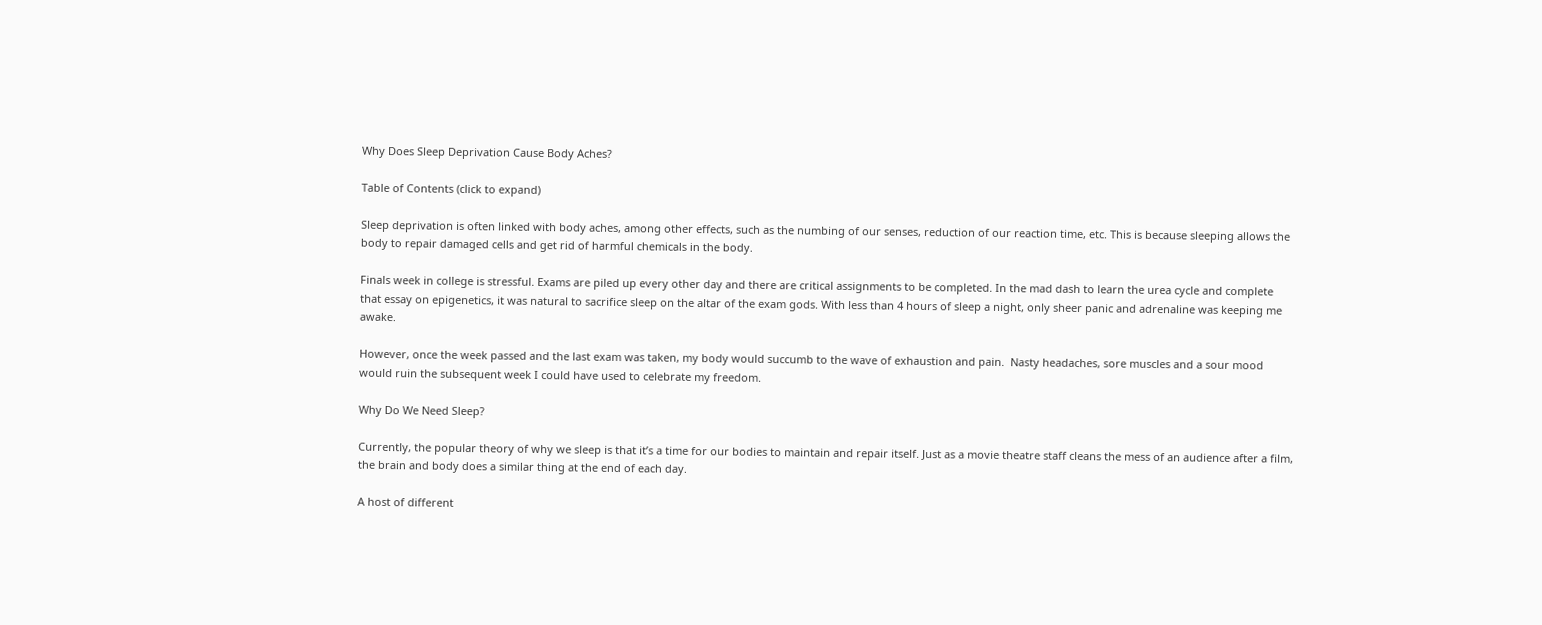Why Does Sleep Deprivation Cause Body Aches?

Table of Contents (click to expand)

Sleep deprivation is often linked with body aches, among other effects, such as the numbing of our senses, reduction of our reaction time, etc. This is because sleeping allows the body to repair damaged cells and get rid of harmful chemicals in the body.

Finals week in college is stressful. Exams are piled up every other day and there are critical assignments to be completed. In the mad dash to learn the urea cycle and complete that essay on epigenetics, it was natural to sacrifice sleep on the altar of the exam gods. With less than 4 hours of sleep a night, only sheer panic and adrenaline was keeping me awake.

However, once the week passed and the last exam was taken, my body would succumb to the wave of exhaustion and pain.  Nasty headaches, sore muscles and a sour mood would ruin the subsequent week I could have used to celebrate my freedom.

Why Do We Need Sleep?

Currently, the popular theory of why we sleep is that it’s a time for our bodies to maintain and repair itself. Just as a movie theatre staff cleans the mess of an audience after a film, the brain and body does a similar thing at the end of each day.

A host of different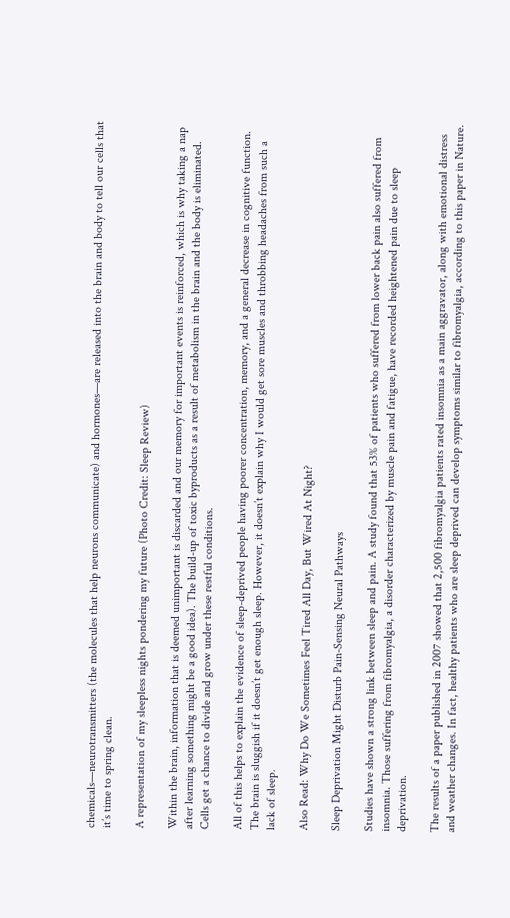chemicals—neurotransmitters (the molecules that help neurons communicate) and hormones—are released into the brain and body to tell our cells that it’s time to spring clean.

A representation of my sleepless nights pondering my future (Photo Credit: Sleep Review)

Within the brain, information that is deemed unimportant is discarded and our memory for important events is reinforced, which is why taking a nap after learning something might be a good idea). The build-up of toxic byproducts as a result of metabolism in the brain and the body is eliminated. Cells get a chance to divide and grow under these restful conditions.

All of this helps to explain the evidence of sleep-deprived people having poorer concentration, memory, and a general decrease in cognitive function. The brain is sluggish if it doesn’t get enough sleep. However, it doesn’t explain why I would get sore muscles and throbbing headaches from such a lack of sleep.

Also Read: Why Do We Sometimes Feel Tired All Day, But Wired At Night?

Sleep Deprivation Might Disturb Pain-Sensing Neural Pathways

Studies have shown a strong link between sleep and pain. A study found that 53% of patients who suffered from lower back pain also suffered from insomnia. Those suffering from fibromyalgia, a disorder characterized by muscle pain and fatigue, have recorded heightened pain due to sleep deprivation.

The results of a paper published in 2007 showed that 2,500 fibromyalgia patients rated insomnia as a main aggravator, along with emotional distress and weather changes. In fact, healthy patients who are sleep deprived can develop symptoms similar to fibromyalgia, according to this paper in Nature.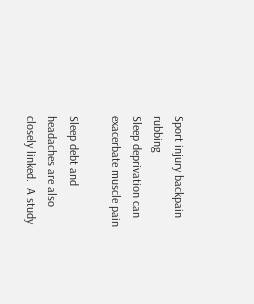Sport injury backpain rubbing
Sleep deprivation can exacerbate muscle pain

Sleep debt and headaches are also closely linked.  A study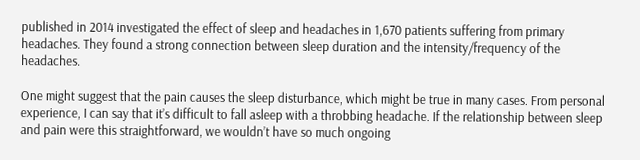published in 2014 investigated the effect of sleep and headaches in 1,670 patients suffering from primary headaches. They found a strong connection between sleep duration and the intensity/frequency of the headaches.

One might suggest that the pain causes the sleep disturbance, which might be true in many cases. From personal experience, I can say that it’s difficult to fall asleep with a throbbing headache. If the relationship between sleep and pain were this straightforward, we wouldn’t have so much ongoing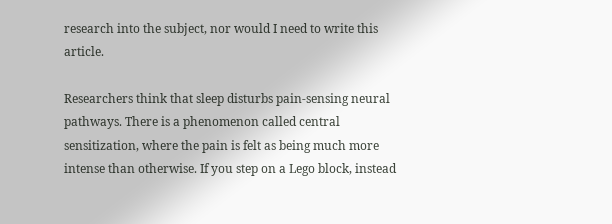research into the subject, nor would I need to write this article.

Researchers think that sleep disturbs pain-sensing neural pathways. There is a phenomenon called central sensitization, where the pain is felt as being much more intense than otherwise. If you step on a Lego block, instead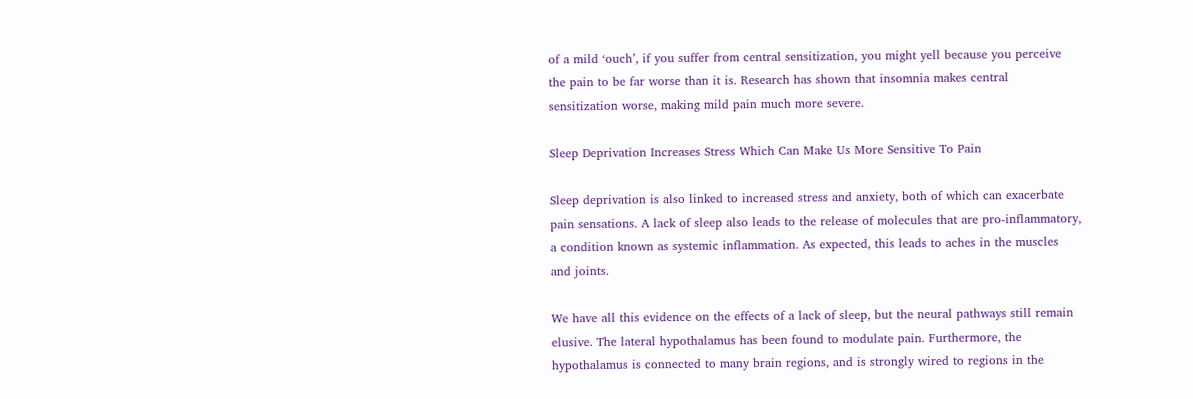of a mild ‘ouch’, if you suffer from central sensitization, you might yell because you perceive the pain to be far worse than it is. Research has shown that insomnia makes central sensitization worse, making mild pain much more severe.

Sleep Deprivation Increases Stress Which Can Make Us More Sensitive To Pain

Sleep deprivation is also linked to increased stress and anxiety, both of which can exacerbate pain sensations. A lack of sleep also leads to the release of molecules that are pro-inflammatory, a condition known as systemic inflammation. As expected, this leads to aches in the muscles and joints.

We have all this evidence on the effects of a lack of sleep, but the neural pathways still remain elusive. The lateral hypothalamus has been found to modulate pain. Furthermore, the hypothalamus is connected to many brain regions, and is strongly wired to regions in the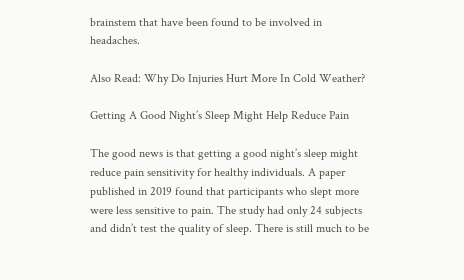brainstem that have been found to be involved in headaches.

Also Read: Why Do Injuries Hurt More In Cold Weather?

Getting A Good Night’s Sleep Might Help Reduce Pain

The good news is that getting a good night’s sleep might reduce pain sensitivity for healthy individuals. A paper published in 2019 found that participants who slept more were less sensitive to pain. The study had only 24 subjects and didn’t test the quality of sleep. There is still much to be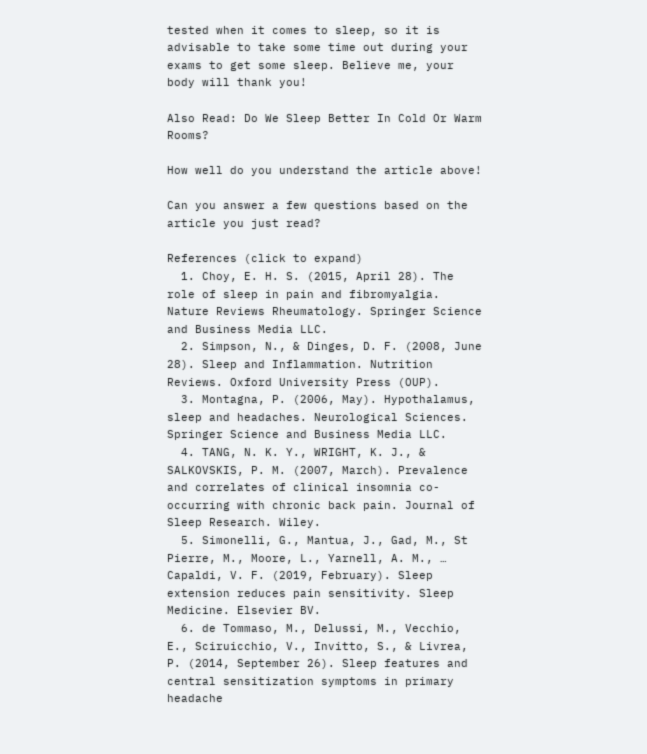tested when it comes to sleep, so it is advisable to take some time out during your exams to get some sleep. Believe me, your body will thank you!

Also Read: Do We Sleep Better In Cold Or Warm Rooms?

How well do you understand the article above!

Can you answer a few questions based on the article you just read?

References (click to expand)
  1. Choy, E. H. S. (2015, April 28). The role of sleep in pain and fibromyalgia. Nature Reviews Rheumatology. Springer Science and Business Media LLC.
  2. Simpson, N., & Dinges, D. F. (2008, June 28). Sleep and Inflammation. Nutrition Reviews. Oxford University Press (OUP).
  3. Montagna, P. (2006, May). Hypothalamus, sleep and headaches. Neurological Sciences. Springer Science and Business Media LLC.
  4. TANG, N. K. Y., WRIGHT, K. J., & SALKOVSKIS, P. M. (2007, March). Prevalence and correlates of clinical insomnia co-occurring with chronic back pain. Journal of Sleep Research. Wiley.
  5. Simonelli, G., Mantua, J., Gad, M., St Pierre, M., Moore, L., Yarnell, A. M., … Capaldi, V. F. (2019, February). Sleep extension reduces pain sensitivity. Sleep Medicine. Elsevier BV.
  6. de Tommaso, M., Delussi, M., Vecchio, E., Sciruicchio, V., Invitto, S., & Livrea, P. (2014, September 26). Sleep features and central sensitization symptoms in primary headache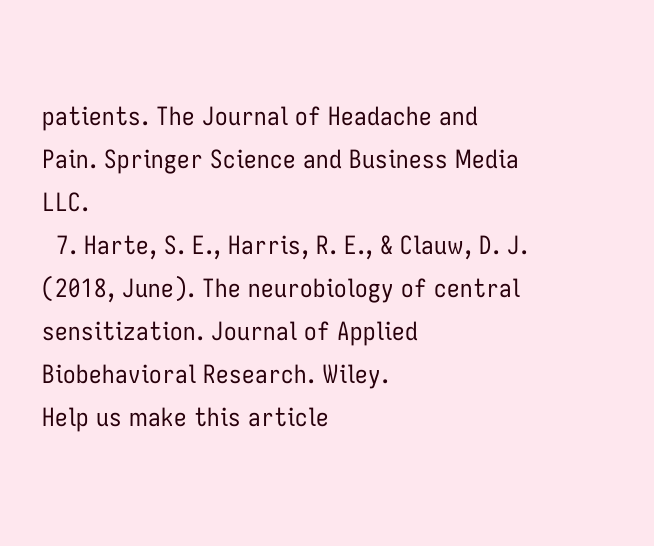patients. The Journal of Headache and Pain. Springer Science and Business Media LLC.
  7. Harte, S. E., Harris, R. E., & Clauw, D. J. (2018, June). The neurobiology of central sensitization. Journal of Applied Biobehavioral Research. Wiley.
Help us make this article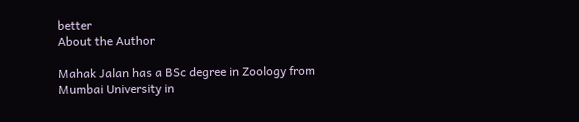better
About the Author

Mahak Jalan has a BSc degree in Zoology from Mumbai University in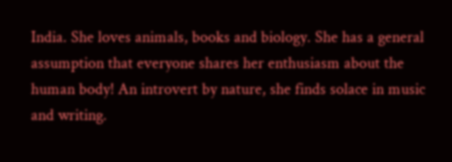India. She loves animals, books and biology. She has a general assumption that everyone shares her enthusiasm about the human body! An introvert by nature, she finds solace in music and writing.